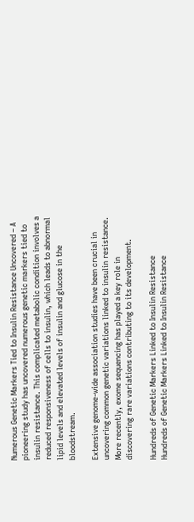Numerous Genetic Markers Tied to Insulin Resistance Uncovered – A pioneering study has uncovered numerous genetic markers tied to insulin resistance. This complicated metabolic condition involves a reduced responsiveness of cells to insulin, which leads to abnormal lipid levels and elevated levels of insulin and glucose in the bloodstream.

Extensive genome-wide association studies have been crucial in uncovering common genetic variations linked to insulin resistance. More recently, exome sequencing has played a key role in discovering rare variations contributing to its development.

Hundreds of Genetic Markers Linked to Insulin Resistance
Hundreds of Genetic Markers Linked to Insulin Resistance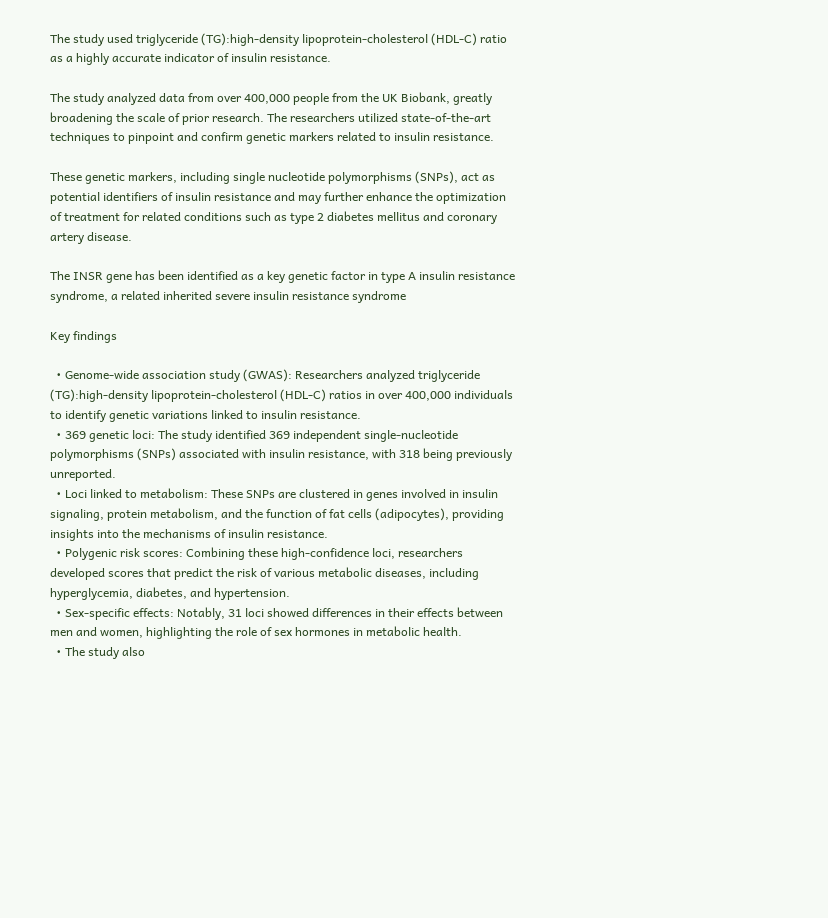The study used triglyceride (TG):high-density lipoprotein-cholesterol (HDL-C) ratio as a highly accurate indicator of insulin resistance.

The study analyzed data from over 400,000 people from the UK Biobank, greatly broadening the scale of prior research. The researchers utilized state-of-the-art techniques to pinpoint and confirm genetic markers related to insulin resistance.

These genetic markers, including single nucleotide polymorphisms (SNPs), act as potential identifiers of insulin resistance and may further enhance the optimization of treatment for related conditions such as type 2 diabetes mellitus and coronary artery disease.

The INSR gene has been identified as a key genetic factor in type A insulin resistance syndrome, a related inherited severe insulin resistance syndrome

Key findings

  • Genome-wide association study (GWAS): Researchers analyzed triglyceride (TG):high-density lipoprotein-cholesterol (HDL-C) ratios in over 400,000 individuals to identify genetic variations linked to insulin resistance.
  • 369 genetic loci: The study identified 369 independent single-nucleotide polymorphisms (SNPs) associated with insulin resistance, with 318 being previously unreported.
  • Loci linked to metabolism: These SNPs are clustered in genes involved in insulin signaling, protein metabolism, and the function of fat cells (adipocytes), providing insights into the mechanisms of insulin resistance.
  • Polygenic risk scores: Combining these high-confidence loci, researchers developed scores that predict the risk of various metabolic diseases, including hyperglycemia, diabetes, and hypertension.
  • Sex-specific effects: Notably, 31 loci showed differences in their effects between men and women, highlighting the role of sex hormones in metabolic health.
  • The study also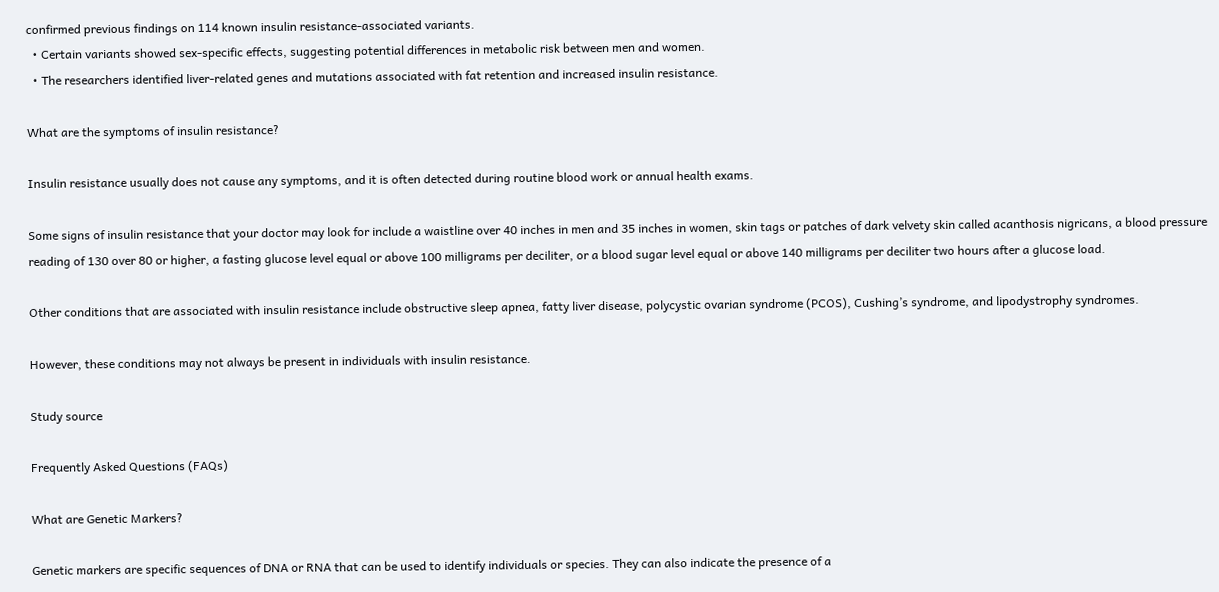confirmed previous findings on 114 known insulin resistance-associated variants.
  • Certain variants showed sex-specific effects, suggesting potential differences in metabolic risk between men and women.
  • The researchers identified liver-related genes and mutations associated with fat retention and increased insulin resistance.

What are the symptoms of insulin resistance?

Insulin resistance usually does not cause any symptoms, and it is often detected during routine blood work or annual health exams.

Some signs of insulin resistance that your doctor may look for include a waistline over 40 inches in men and 35 inches in women, skin tags or patches of dark velvety skin called acanthosis nigricans, a blood pressure reading of 130 over 80 or higher, a fasting glucose level equal or above 100 milligrams per deciliter, or a blood sugar level equal or above 140 milligrams per deciliter two hours after a glucose load.

Other conditions that are associated with insulin resistance include obstructive sleep apnea, fatty liver disease, polycystic ovarian syndrome (PCOS), Cushing’s syndrome, and lipodystrophy syndromes.

However, these conditions may not always be present in individuals with insulin resistance.

Study source

Frequently Asked Questions (FAQs)

What are Genetic Markers?

Genetic markers are specific sequences of DNA or RNA that can be used to identify individuals or species. They can also indicate the presence of a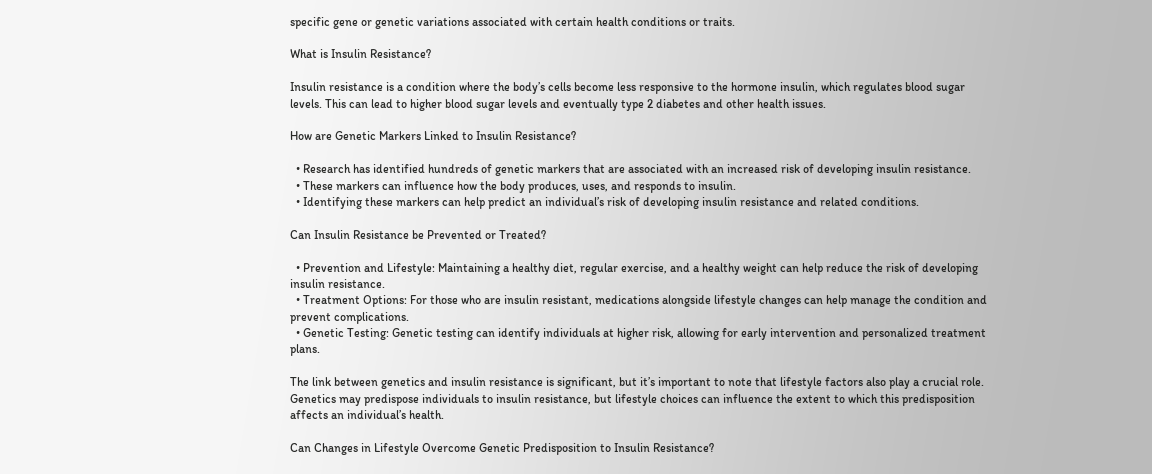specific gene or genetic variations associated with certain health conditions or traits.

What is Insulin Resistance?

Insulin resistance is a condition where the body’s cells become less responsive to the hormone insulin, which regulates blood sugar levels. This can lead to higher blood sugar levels and eventually type 2 diabetes and other health issues.

How are Genetic Markers Linked to Insulin Resistance?

  • Research has identified hundreds of genetic markers that are associated with an increased risk of developing insulin resistance.
  • These markers can influence how the body produces, uses, and responds to insulin.
  • Identifying these markers can help predict an individual’s risk of developing insulin resistance and related conditions.

Can Insulin Resistance be Prevented or Treated?

  • Prevention and Lifestyle: Maintaining a healthy diet, regular exercise, and a healthy weight can help reduce the risk of developing insulin resistance.
  • Treatment Options: For those who are insulin resistant, medications alongside lifestyle changes can help manage the condition and prevent complications.
  • Genetic Testing: Genetic testing can identify individuals at higher risk, allowing for early intervention and personalized treatment plans.

The link between genetics and insulin resistance is significant, but it’s important to note that lifestyle factors also play a crucial role. Genetics may predispose individuals to insulin resistance, but lifestyle choices can influence the extent to which this predisposition affects an individual’s health.

Can Changes in Lifestyle Overcome Genetic Predisposition to Insulin Resistance?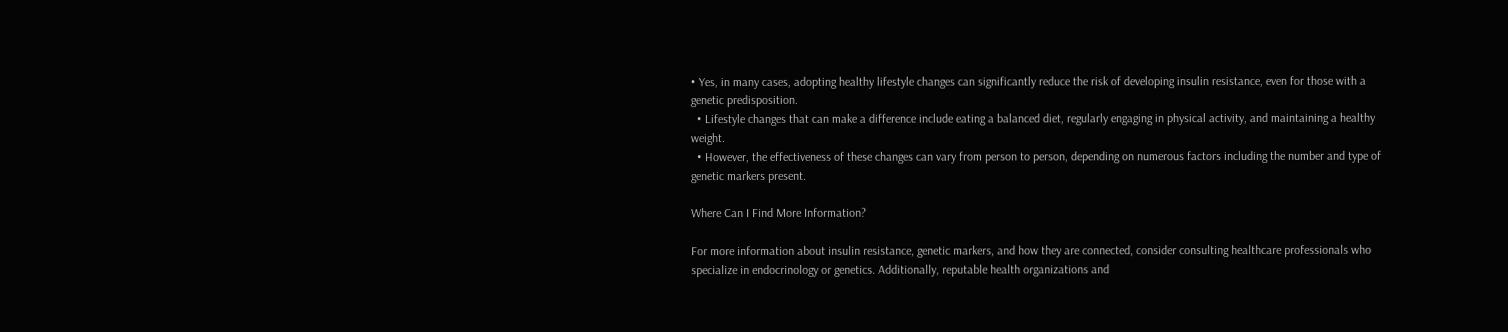• Yes, in many cases, adopting healthy lifestyle changes can significantly reduce the risk of developing insulin resistance, even for those with a genetic predisposition.
  • Lifestyle changes that can make a difference include eating a balanced diet, regularly engaging in physical activity, and maintaining a healthy weight.
  • However, the effectiveness of these changes can vary from person to person, depending on numerous factors including the number and type of genetic markers present.

Where Can I Find More Information?

For more information about insulin resistance, genetic markers, and how they are connected, consider consulting healthcare professionals who specialize in endocrinology or genetics. Additionally, reputable health organizations and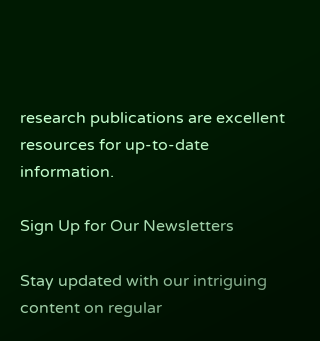research publications are excellent resources for up-to-date information.

Sign Up for Our Newsletters

Stay updated with our intriguing content on regular